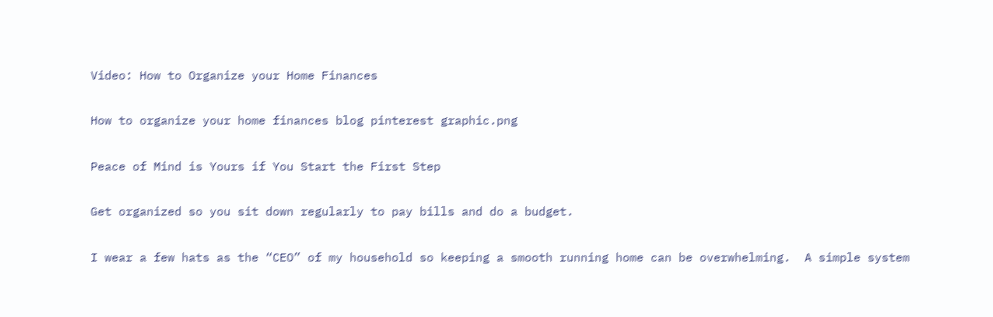Video: How to Organize your Home Finances

How to organize your home finances blog pinterest graphic.png

Peace of Mind is Yours if You Start the First Step

Get organized so you sit down regularly to pay bills and do a budget.

I wear a few hats as the “CEO” of my household so keeping a smooth running home can be overwhelming.  A simple system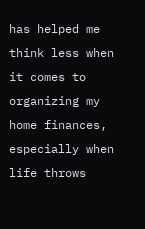has helped me think less when it comes to organizing my home finances, especially when life throws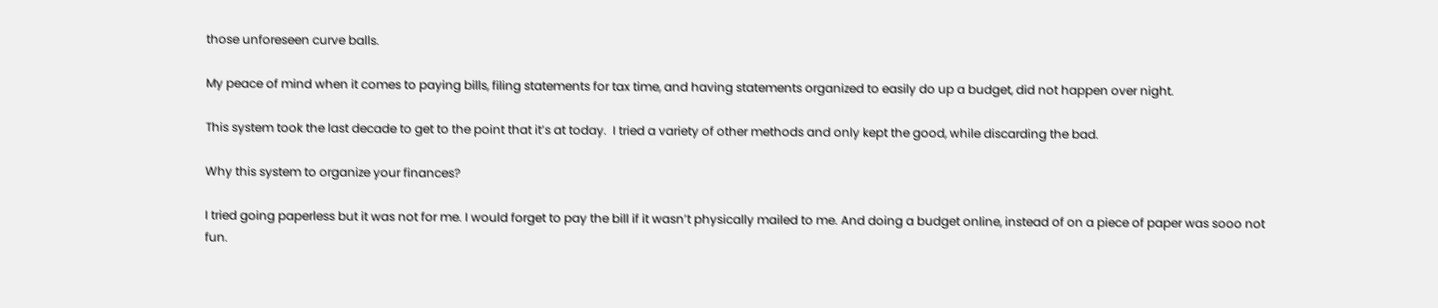those unforeseen curve balls.

My peace of mind when it comes to paying bills, filing statements for tax time, and having statements organized to easily do up a budget, did not happen over night.

This system took the last decade to get to the point that it’s at today.  I tried a variety of other methods and only kept the good, while discarding the bad.

Why this system to organize your finances?

I tried going paperless but it was not for me. I would forget to pay the bill if it wasn’t physically mailed to me. And doing a budget online, instead of on a piece of paper was sooo not fun.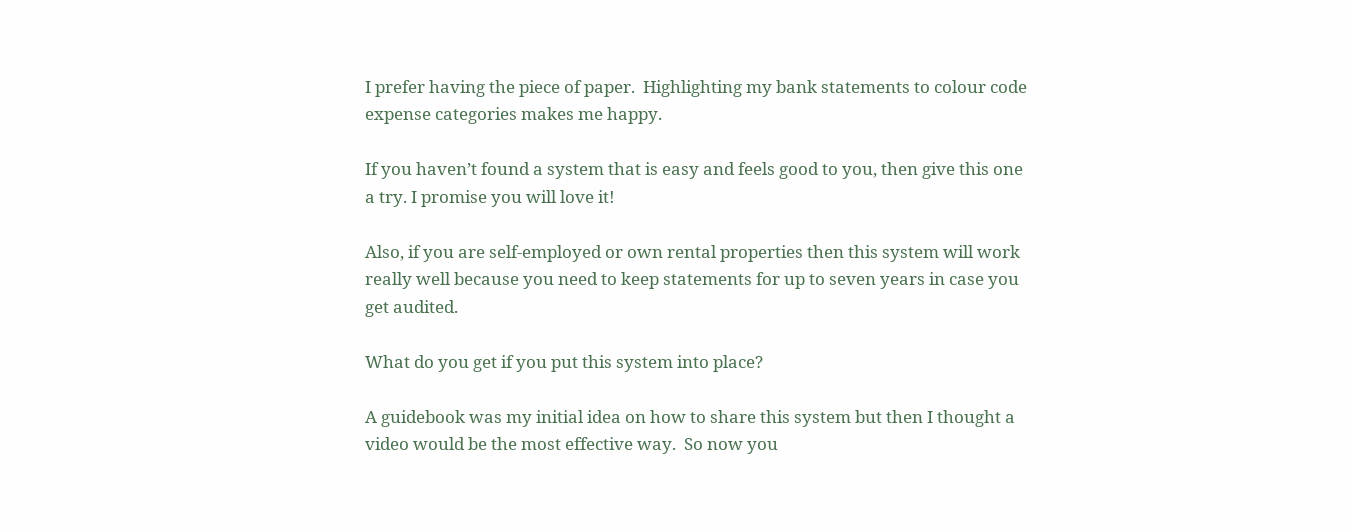I prefer having the piece of paper.  Highlighting my bank statements to colour code expense categories makes me happy.

If you haven’t found a system that is easy and feels good to you, then give this one a try. I promise you will love it!

Also, if you are self-employed or own rental properties then this system will work really well because you need to keep statements for up to seven years in case you get audited.

What do you get if you put this system into place?

A guidebook was my initial idea on how to share this system but then I thought a video would be the most effective way.  So now you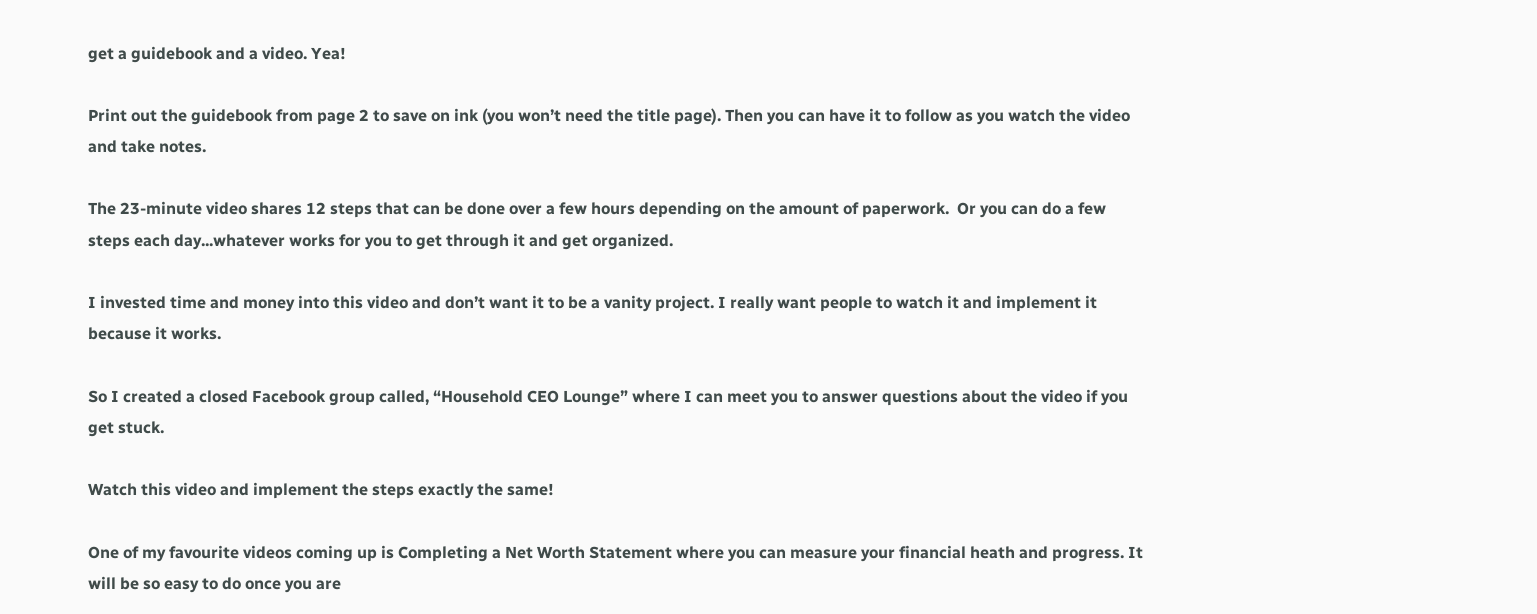get a guidebook and a video. Yea!

Print out the guidebook from page 2 to save on ink (you won’t need the title page). Then you can have it to follow as you watch the video and take notes.

The 23-minute video shares 12 steps that can be done over a few hours depending on the amount of paperwork.  Or you can do a few steps each day...whatever works for you to get through it and get organized.

I invested time and money into this video and don’t want it to be a vanity project. I really want people to watch it and implement it because it works.

So I created a closed Facebook group called, “Household CEO Lounge” where I can meet you to answer questions about the video if you get stuck.

Watch this video and implement the steps exactly the same!

One of my favourite videos coming up is Completing a Net Worth Statement where you can measure your financial heath and progress. It will be so easy to do once you are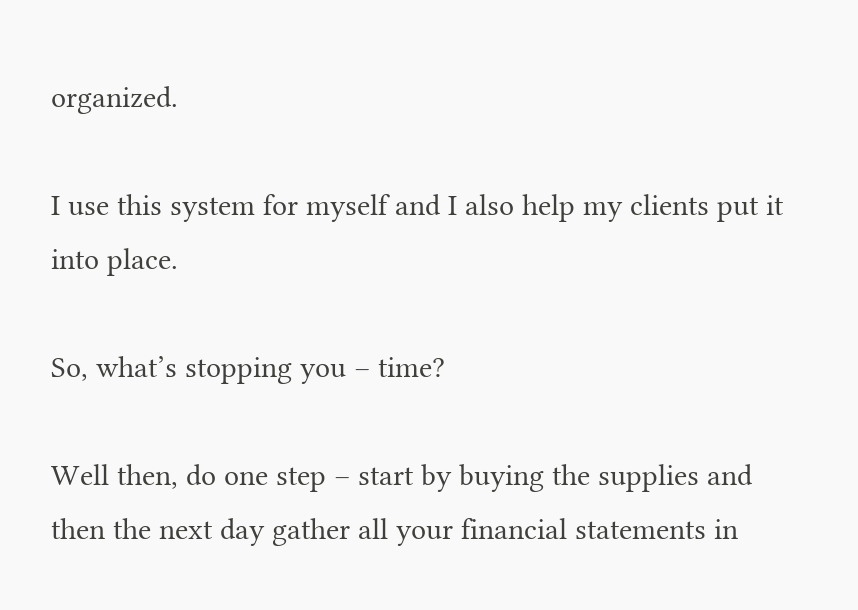organized.

I use this system for myself and I also help my clients put it into place.

So, what’s stopping you – time?

Well then, do one step – start by buying the supplies and then the next day gather all your financial statements in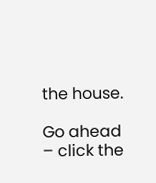the house.

Go ahead – click the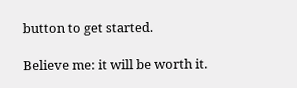button to get started.

Believe me: it will be worth it.